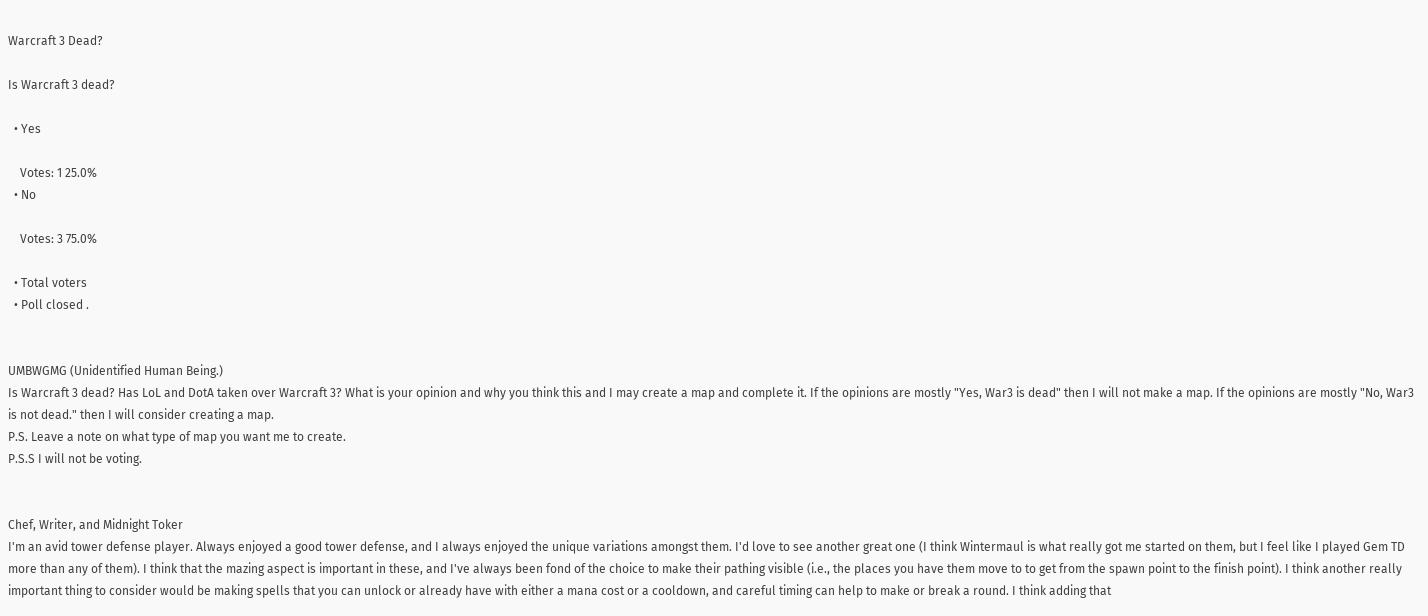Warcraft 3 Dead?

Is Warcraft 3 dead?

  • Yes

    Votes: 1 25.0%
  • No

    Votes: 3 75.0%

  • Total voters
  • Poll closed .


UMBWGMG (Unidentified Human Being.)
Is Warcraft 3 dead? Has LoL and DotA taken over Warcraft 3? What is your opinion and why you think this and I may create a map and complete it. If the opinions are mostly "Yes, War3 is dead" then I will not make a map. If the opinions are mostly "No, War3 is not dead." then I will consider creating a map.
P.S. Leave a note on what type of map you want me to create.
P.S.S I will not be voting.


Chef, Writer, and Midnight Toker
I'm an avid tower defense player. Always enjoyed a good tower defense, and I always enjoyed the unique variations amongst them. I'd love to see another great one (I think Wintermaul is what really got me started on them, but I feel like I played Gem TD more than any of them). I think that the mazing aspect is important in these, and I've always been fond of the choice to make their pathing visible (i.e., the places you have them move to to get from the spawn point to the finish point). I think another really important thing to consider would be making spells that you can unlock or already have with either a mana cost or a cooldown, and careful timing can help to make or break a round. I think adding that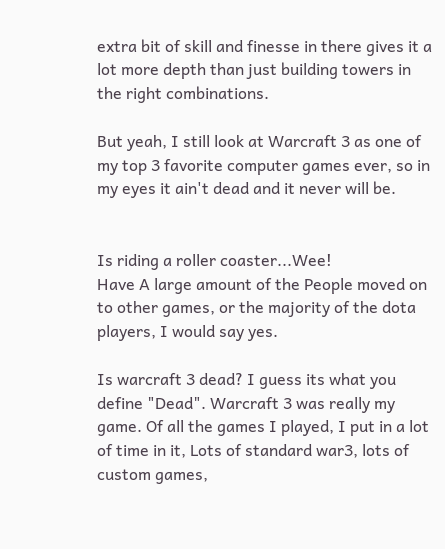extra bit of skill and finesse in there gives it a lot more depth than just building towers in the right combinations.

But yeah, I still look at Warcraft 3 as one of my top 3 favorite computer games ever, so in my eyes it ain't dead and it never will be.


Is riding a roller coaster...Wee!
Have A large amount of the People moved on to other games, or the majority of the dota players, I would say yes.

Is warcraft 3 dead? I guess its what you define "Dead". Warcraft 3 was really my game. Of all the games I played, I put in a lot of time in it, Lots of standard war3, lots of custom games,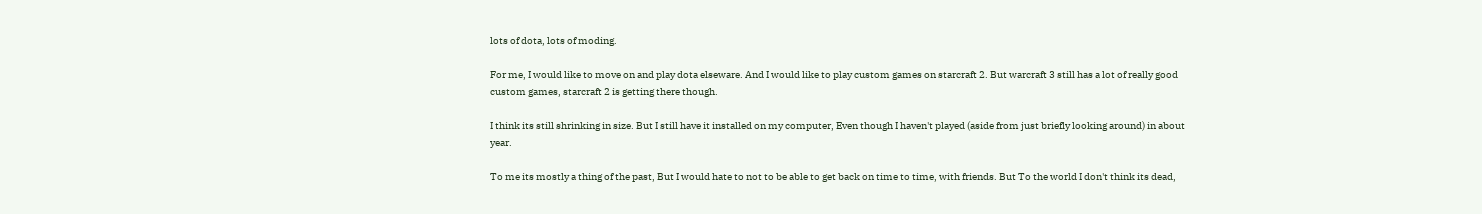lots of dota, lots of moding.

For me, I would like to move on and play dota elseware. And I would like to play custom games on starcraft 2. But warcraft 3 still has a lot of really good custom games, starcraft 2 is getting there though.

I think its still shrinking in size. But I still have it installed on my computer, Even though I haven't played (aside from just briefly looking around) in about year.

To me its mostly a thing of the past, But I would hate to not to be able to get back on time to time, with friends. But To the world I don't think its dead,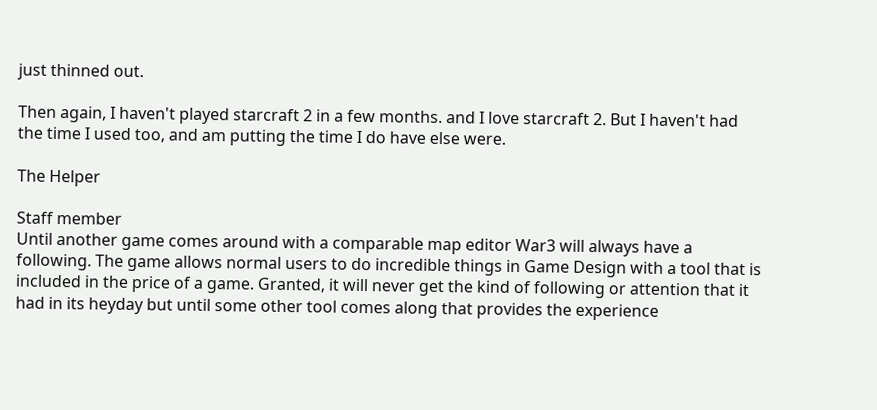just thinned out.

Then again, I haven't played starcraft 2 in a few months. and I love starcraft 2. But I haven't had the time I used too, and am putting the time I do have else were.

The Helper

Staff member
Until another game comes around with a comparable map editor War3 will always have a following. The game allows normal users to do incredible things in Game Design with a tool that is included in the price of a game. Granted, it will never get the kind of following or attention that it had in its heyday but until some other tool comes along that provides the experience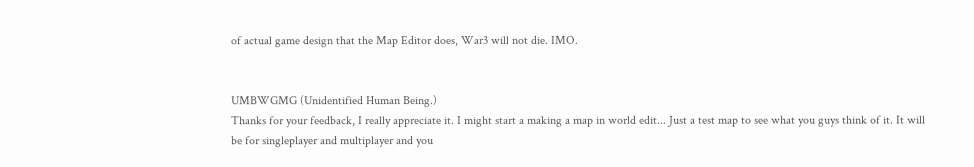of actual game design that the Map Editor does, War3 will not die. IMO.


UMBWGMG (Unidentified Human Being.)
Thanks for your feedback, I really appreciate it. I might start a making a map in world edit... Just a test map to see what you guys think of it. It will be for singleplayer and multiplayer and you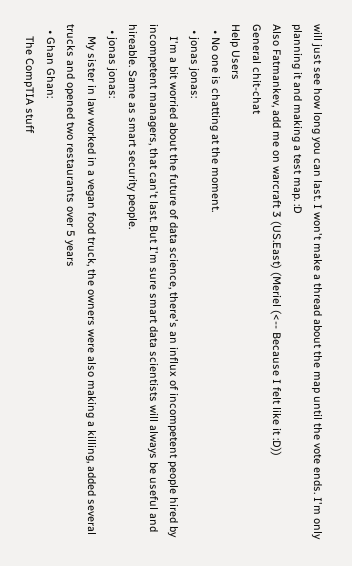will just see how long you can last. I won't make a thread about the map until the vote ends. I'm only planning it and making a test map. :D
Also Fatmankev, add me on warcraft 3 (US.East) (Meriel (<-- Because I felt like it :D))
General chit-chat
Help Users
  • No one is chatting at the moment.
  • jonas jonas:
    I'm a bit worried about the future of data science, there's an influx of incompetent people hired by incompetent managers, that can't last. But I'm sure smart data scientists will always be useful and hireable. Same as smart security people.
  • jonas jonas:
    My sister in law worked in a vegan food truck, the owners were also making a killing, added several trucks and opened two restaurants over 5 years
  • Ghan Ghan:
    The CompTIA stuff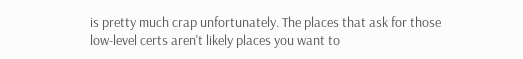is pretty much crap unfortunately. The places that ask for those low-level certs aren't likely places you want to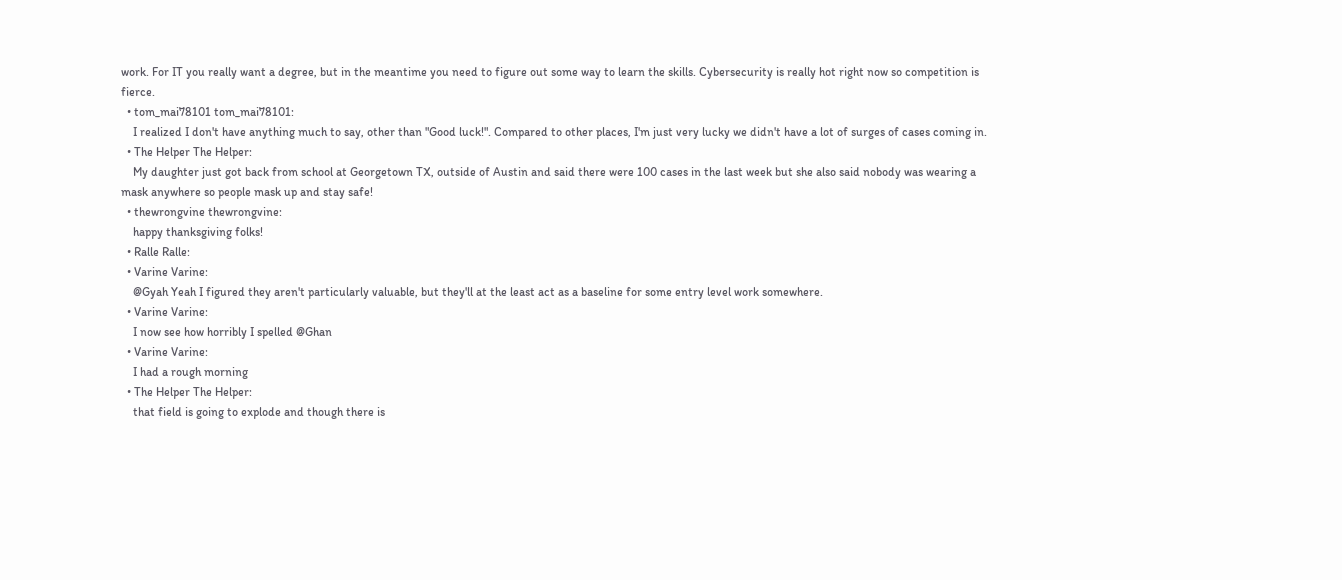work. For IT you really want a degree, but in the meantime you need to figure out some way to learn the skills. Cybersecurity is really hot right now so competition is fierce.
  • tom_mai78101 tom_mai78101:
    I realized I don't have anything much to say, other than "Good luck!". Compared to other places, I'm just very lucky we didn't have a lot of surges of cases coming in.
  • The Helper The Helper:
    My daughter just got back from school at Georgetown TX, outside of Austin and said there were 100 cases in the last week but she also said nobody was wearing a mask anywhere so people mask up and stay safe!
  • thewrongvine thewrongvine:
    happy thanksgiving folks!
  • Ralle Ralle:
  • Varine Varine:
    @Gyah Yeah I figured they aren't particularly valuable, but they'll at the least act as a baseline for some entry level work somewhere.
  • Varine Varine:
    I now see how horribly I spelled @Ghan
  • Varine Varine:
    I had a rough morning
  • The Helper The Helper:
    that field is going to explode and though there is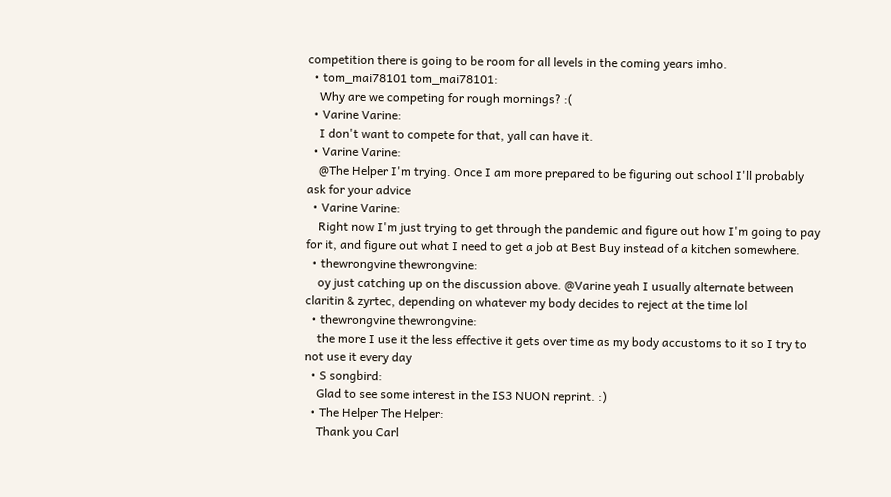competition there is going to be room for all levels in the coming years imho.
  • tom_mai78101 tom_mai78101:
    Why are we competing for rough mornings? :(
  • Varine Varine:
    I don't want to compete for that, yall can have it.
  • Varine Varine:
    @The Helper I'm trying. Once I am more prepared to be figuring out school I'll probably ask for your advice
  • Varine Varine:
    Right now I'm just trying to get through the pandemic and figure out how I'm going to pay for it, and figure out what I need to get a job at Best Buy instead of a kitchen somewhere.
  • thewrongvine thewrongvine:
    oy just catching up on the discussion above. @Varine yeah I usually alternate between claritin & zyrtec, depending on whatever my body decides to reject at the time lol
  • thewrongvine thewrongvine:
    the more I use it the less effective it gets over time as my body accustoms to it so I try to not use it every day
  • S songbird:
    Glad to see some interest in the IS3 NUON reprint. :)
  • The Helper The Helper:
    Thank you Carl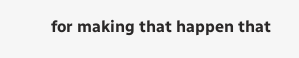for making that happen that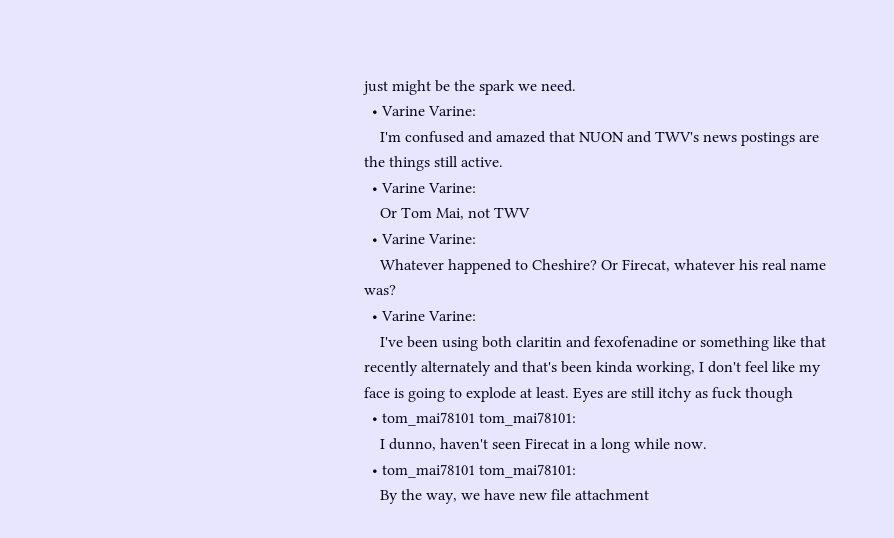just might be the spark we need.
  • Varine Varine:
    I'm confused and amazed that NUON and TWV's news postings are the things still active.
  • Varine Varine:
    Or Tom Mai, not TWV
  • Varine Varine:
    Whatever happened to Cheshire? Or Firecat, whatever his real name was?
  • Varine Varine:
    I've been using both claritin and fexofenadine or something like that recently alternately and that's been kinda working, I don't feel like my face is going to explode at least. Eyes are still itchy as fuck though
  • tom_mai78101 tom_mai78101:
    I dunno, haven't seen Firecat in a long while now.
  • tom_mai78101 tom_mai78101:
    By the way, we have new file attachment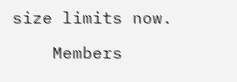size limits now.

    Members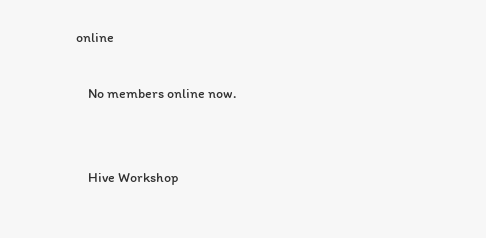online

    No members online now.


    Hive Workshop